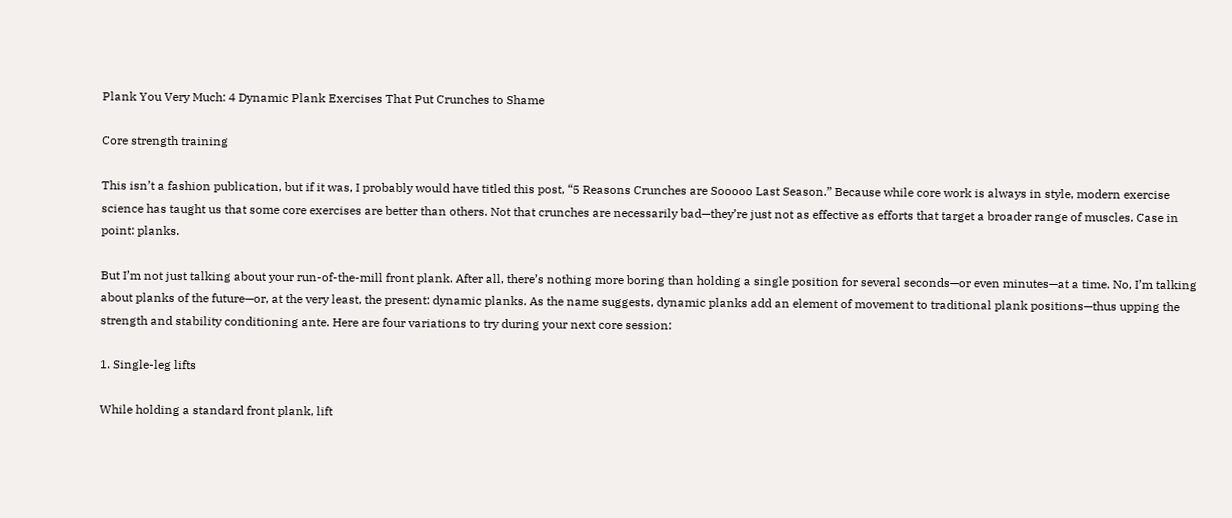Plank You Very Much: 4 Dynamic Plank Exercises That Put Crunches to Shame

Core strength training

This isn’t a fashion publication, but if it was, I probably would have titled this post, “5 Reasons Crunches are Sooooo Last Season.” Because while core work is always in style, modern exercise science has taught us that some core exercises are better than others. Not that crunches are necessarily bad—they’re just not as effective as efforts that target a broader range of muscles. Case in point: planks.

But I’m not just talking about your run-of-the-mill front plank. After all, there’s nothing more boring than holding a single position for several seconds—or even minutes—at a time. No, I’m talking about planks of the future—or, at the very least, the present: dynamic planks. As the name suggests, dynamic planks add an element of movement to traditional plank positions—thus upping the strength and stability conditioning ante. Here are four variations to try during your next core session:

1. Single-leg lifts

While holding a standard front plank, lift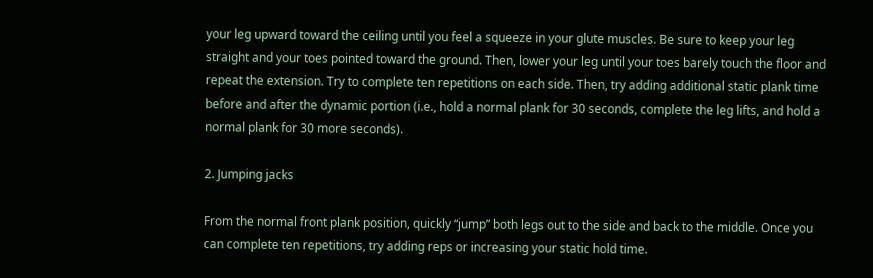your leg upward toward the ceiling until you feel a squeeze in your glute muscles. Be sure to keep your leg straight and your toes pointed toward the ground. Then, lower your leg until your toes barely touch the floor and repeat the extension. Try to complete ten repetitions on each side. Then, try adding additional static plank time before and after the dynamic portion (i.e., hold a normal plank for 30 seconds, complete the leg lifts, and hold a normal plank for 30 more seconds).

2. Jumping jacks

From the normal front plank position, quickly “jump” both legs out to the side and back to the middle. Once you can complete ten repetitions, try adding reps or increasing your static hold time.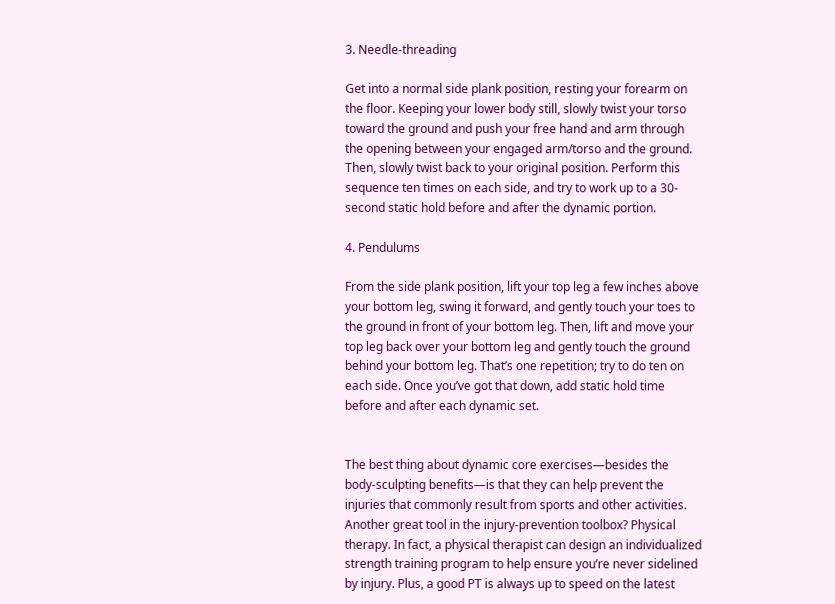3. Needle-threading

Get into a normal side plank position, resting your forearm on the floor. Keeping your lower body still, slowly twist your torso toward the ground and push your free hand and arm through the opening between your engaged arm/torso and the ground. Then, slowly twist back to your original position. Perform this sequence ten times on each side, and try to work up to a 30-second static hold before and after the dynamic portion.

4. Pendulums

From the side plank position, lift your top leg a few inches above your bottom leg, swing it forward, and gently touch your toes to the ground in front of your bottom leg. Then, lift and move your top leg back over your bottom leg and gently touch the ground behind your bottom leg. That’s one repetition; try to do ten on each side. Once you’ve got that down, add static hold time before and after each dynamic set.


The best thing about dynamic core exercises—besides the body-sculpting benefits—is that they can help prevent the injuries that commonly result from sports and other activities. Another great tool in the injury-prevention toolbox? Physical therapy. In fact, a physical therapist can design an individualized strength training program to help ensure you’re never sidelined by injury. Plus, a good PT is always up to speed on the latest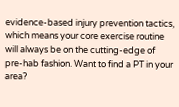evidence-based injury prevention tactics, which means your core exercise routine will always be on the cutting-edge of pre-hab fashion. Want to find a PT in your area?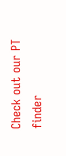Check out our PT finder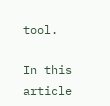tool.

In this article